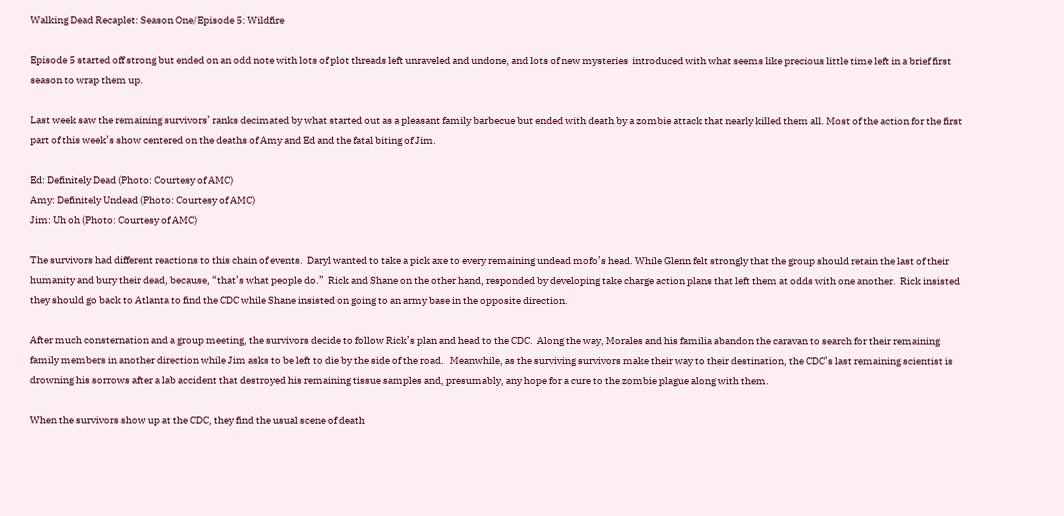Walking Dead Recaplet: Season One/Episode 5: Wildfire

Episode 5 started off strong but ended on an odd note with lots of plot threads left unraveled and undone, and lots of new mysteries  introduced with what seems like precious little time left in a brief first season to wrap them up.

Last week saw the remaining survivors’ ranks decimated by what started out as a pleasant family barbecue but ended with death by a zombie attack that nearly killed them all. Most of the action for the first part of this week’s show centered on the deaths of Amy and Ed and the fatal biting of Jim.

Ed: Definitely Dead (Photo: Courtesy of AMC)
Amy: Definitely Undead (Photo: Courtesy of AMC)
Jim: Uh oh (Photo: Courtesy of AMC)

The survivors had different reactions to this chain of events.  Daryl wanted to take a pick axe to every remaining undead mofo’s head. While Glenn felt strongly that the group should retain the last of their humanity and bury their dead, because, “that’s what people do.”  Rick and Shane on the other hand, responded by developing take charge action plans that left them at odds with one another.  Rick insisted they should go back to Atlanta to find the CDC while Shane insisted on going to an army base in the opposite direction.

After much consternation and a group meeting, the survivors decide to follow Rick’s plan and head to the CDC.  Along the way, Morales and his familia abandon the caravan to search for their remaining family members in another direction while Jim asks to be left to die by the side of the road.   Meanwhile, as the surviving survivors make their way to their destination, the CDC’s last remaining scientist is drowning his sorrows after a lab accident that destroyed his remaining tissue samples and, presumably, any hope for a cure to the zombie plague along with them.

When the survivors show up at the CDC, they find the usual scene of death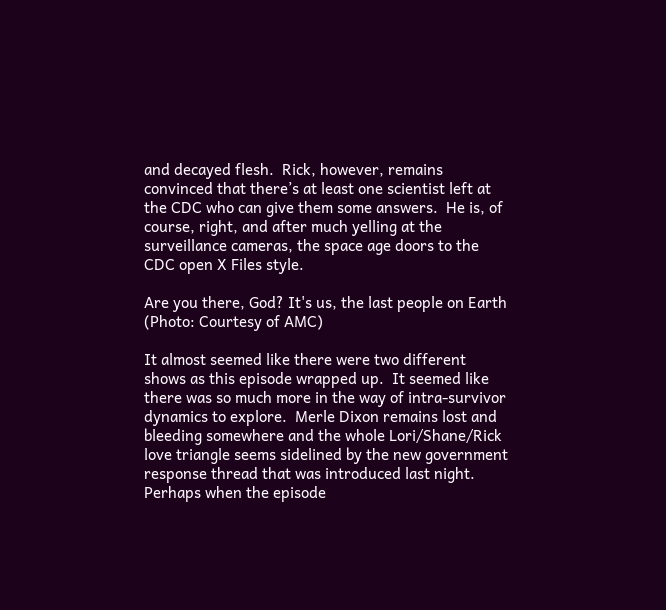and decayed flesh.  Rick, however, remains convinced that there’s at least one scientist left at the CDC who can give them some answers.  He is, of course, right, and after much yelling at the surveillance cameras, the space age doors to the CDC open X Files style.

Are you there, God? It's us, the last people on Earth (Photo: Courtesy of AMC)

It almost seemed like there were two different shows as this episode wrapped up.  It seemed like there was so much more in the way of intra-survivor dynamics to explore.  Merle Dixon remains lost and bleeding somewhere and the whole Lori/Shane/Rick love triangle seems sidelined by the new government response thread that was introduced last night.  Perhaps when the episode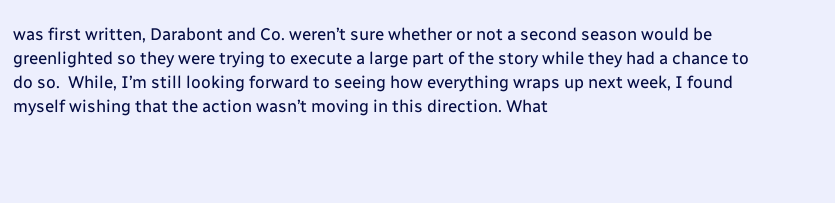was first written, Darabont and Co. weren’t sure whether or not a second season would be greenlighted so they were trying to execute a large part of the story while they had a chance to do so.  While, I’m still looking forward to seeing how everything wraps up next week, I found myself wishing that the action wasn’t moving in this direction. What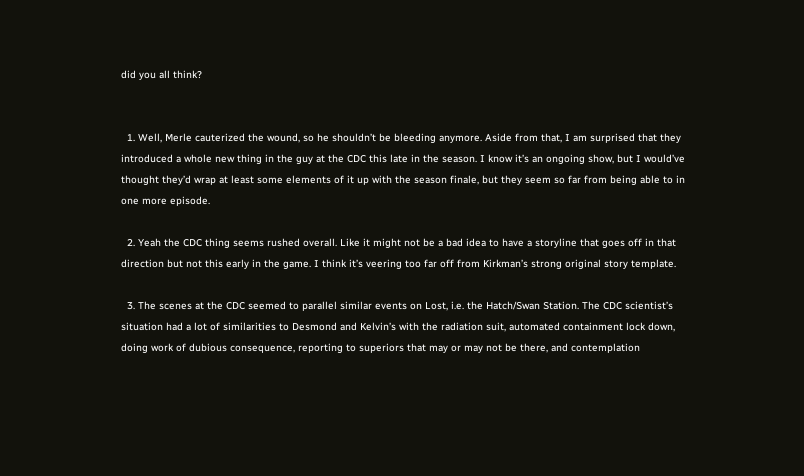did you all think?


  1. Well, Merle cauterized the wound, so he shouldn’t be bleeding anymore. Aside from that, I am surprised that they introduced a whole new thing in the guy at the CDC this late in the season. I know it’s an ongoing show, but I would’ve thought they’d wrap at least some elements of it up with the season finale, but they seem so far from being able to in one more episode.

  2. Yeah the CDC thing seems rushed overall. Like it might not be a bad idea to have a storyline that goes off in that direction but not this early in the game. I think it’s veering too far off from Kirkman’s strong original story template.

  3. The scenes at the CDC seemed to parallel similar events on Lost, i.e. the Hatch/Swan Station. The CDC scientist’s situation had a lot of similarities to Desmond and Kelvin’s with the radiation suit, automated containment lock down, doing work of dubious consequence, reporting to superiors that may or may not be there, and contemplation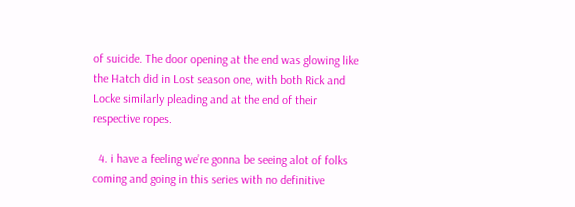of suicide. The door opening at the end was glowing like the Hatch did in Lost season one, with both Rick and Locke similarly pleading and at the end of their respective ropes.

  4. i have a feeling we’re gonna be seeing alot of folks coming and going in this series with no definitive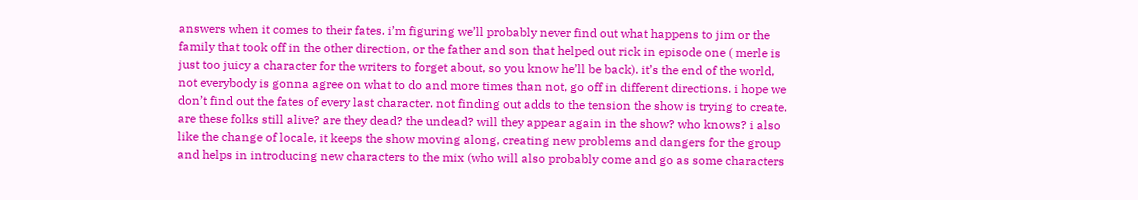answers when it comes to their fates. i’m figuring we’ll probably never find out what happens to jim or the family that took off in the other direction, or the father and son that helped out rick in episode one ( merle is just too juicy a character for the writers to forget about, so you know he’ll be back). it’s the end of the world, not everybody is gonna agree on what to do and more times than not, go off in different directions. i hope we don’t find out the fates of every last character. not finding out adds to the tension the show is trying to create. are these folks still alive? are they dead? the undead? will they appear again in the show? who knows? i also like the change of locale, it keeps the show moving along, creating new problems and dangers for the group and helps in introducing new characters to the mix (who will also probably come and go as some characters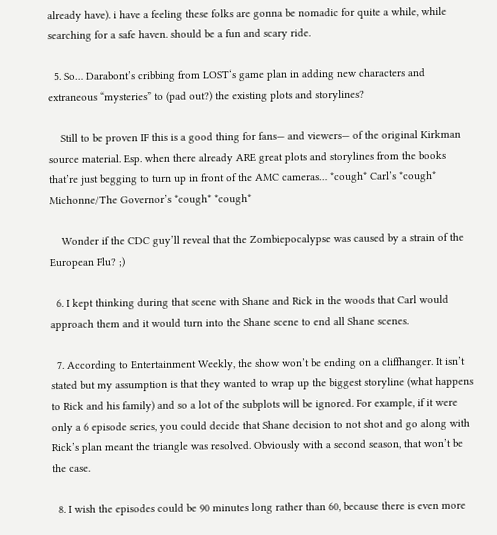already have). i have a feeling these folks are gonna be nomadic for quite a while, while searching for a safe haven. should be a fun and scary ride.

  5. So… Darabont’s cribbing from LOST‘s game plan in adding new characters and extraneous “mysteries” to (pad out?) the existing plots and storylines?

    Still to be proven IF this is a good thing for fans— and viewers— of the original Kirkman source material. Esp. when there already ARE great plots and storylines from the books that’re just begging to turn up in front of the AMC cameras… *cough* Carl’s *cough* Michonne/The Governor’s *cough* *cough*

    Wonder if the CDC guy’ll reveal that the Zombiepocalypse was caused by a strain of the European Flu? ;)

  6. I kept thinking during that scene with Shane and Rick in the woods that Carl would approach them and it would turn into the Shane scene to end all Shane scenes.

  7. According to Entertainment Weekly, the show won’t be ending on a cliffhanger. It isn’t stated but my assumption is that they wanted to wrap up the biggest storyline (what happens to Rick and his family) and so a lot of the subplots will be ignored. For example, if it were only a 6 episode series, you could decide that Shane decision to not shot and go along with Rick’s plan meant the triangle was resolved. Obviously with a second season, that won’t be the case.

  8. I wish the episodes could be 90 minutes long rather than 60, because there is even more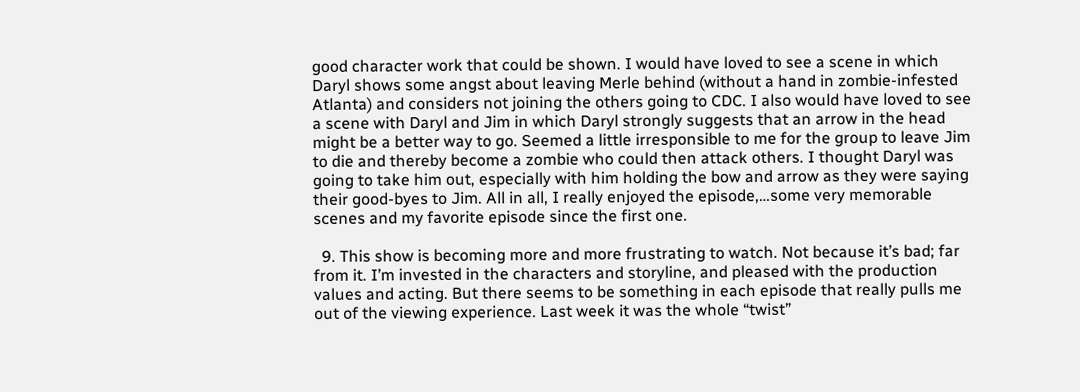good character work that could be shown. I would have loved to see a scene in which Daryl shows some angst about leaving Merle behind (without a hand in zombie-infested Atlanta) and considers not joining the others going to CDC. I also would have loved to see a scene with Daryl and Jim in which Daryl strongly suggests that an arrow in the head might be a better way to go. Seemed a little irresponsible to me for the group to leave Jim to die and thereby become a zombie who could then attack others. I thought Daryl was going to take him out, especially with him holding the bow and arrow as they were saying their good-byes to Jim. All in all, I really enjoyed the episode,…some very memorable scenes and my favorite episode since the first one.

  9. This show is becoming more and more frustrating to watch. Not because it’s bad; far from it. I’m invested in the characters and storyline, and pleased with the production values and acting. But there seems to be something in each episode that really pulls me out of the viewing experience. Last week it was the whole “twist”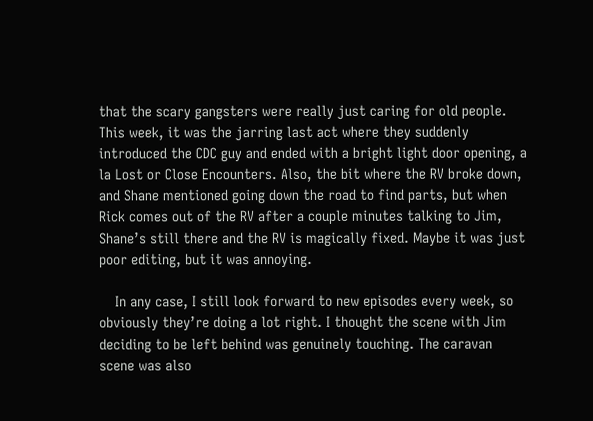that the scary gangsters were really just caring for old people. This week, it was the jarring last act where they suddenly introduced the CDC guy and ended with a bright light door opening, a la Lost or Close Encounters. Also, the bit where the RV broke down, and Shane mentioned going down the road to find parts, but when Rick comes out of the RV after a couple minutes talking to Jim, Shane’s still there and the RV is magically fixed. Maybe it was just poor editing, but it was annoying.

    In any case, I still look forward to new episodes every week, so obviously they’re doing a lot right. I thought the scene with Jim deciding to be left behind was genuinely touching. The caravan scene was also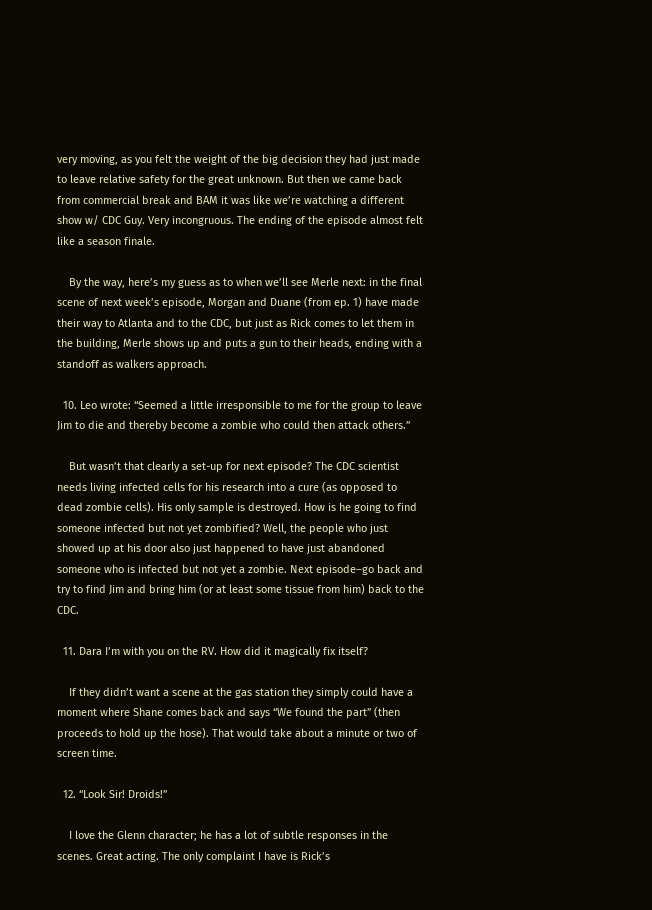very moving, as you felt the weight of the big decision they had just made to leave relative safety for the great unknown. But then we came back from commercial break and BAM it was like we’re watching a different show w/ CDC Guy. Very incongruous. The ending of the episode almost felt like a season finale.

    By the way, here’s my guess as to when we’ll see Merle next: in the final scene of next week’s episode, Morgan and Duane (from ep. 1) have made their way to Atlanta and to the CDC, but just as Rick comes to let them in the building, Merle shows up and puts a gun to their heads, ending with a standoff as walkers approach.

  10. Leo wrote: “Seemed a little irresponsible to me for the group to leave Jim to die and thereby become a zombie who could then attack others.”

    But wasn’t that clearly a set-up for next episode? The CDC scientist needs living infected cells for his research into a cure (as opposed to dead zombie cells). His only sample is destroyed. How is he going to find someone infected but not yet zombified? Well, the people who just showed up at his door also just happened to have just abandoned someone who is infected but not yet a zombie. Next episode–go back and try to find Jim and bring him (or at least some tissue from him) back to the CDC.

  11. Dara I’m with you on the RV. How did it magically fix itself?

    If they didn’t want a scene at the gas station they simply could have a moment where Shane comes back and says “We found the part” (then proceeds to hold up the hose). That would take about a minute or two of screen time.

  12. “Look Sir! Droids!”

    I love the Glenn character; he has a lot of subtle responses in the scenes. Great acting. The only complaint I have is Rick’s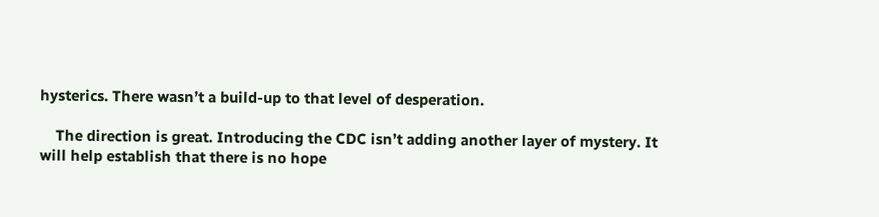hysterics. There wasn’t a build-up to that level of desperation.

    The direction is great. Introducing the CDC isn’t adding another layer of mystery. It will help establish that there is no hope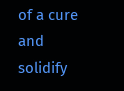of a cure and solidify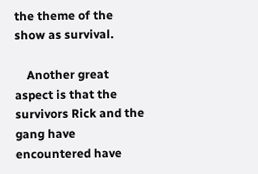the theme of the show as survival.

    Another great aspect is that the survivors Rick and the gang have encountered have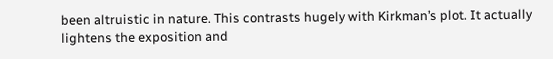been altruistic in nature. This contrasts hugely with Kirkman’s plot. It actually lightens the exposition and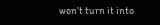won’t turn it into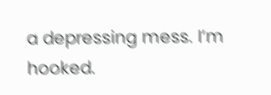a depressing mess. I’m hooked.